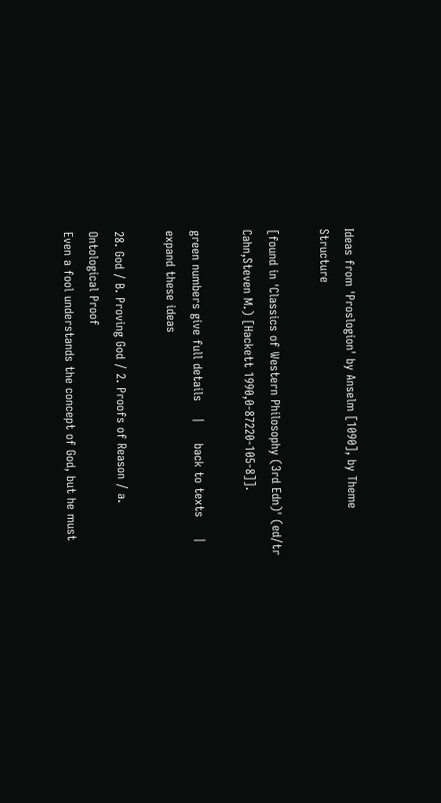Ideas from 'Proslogion' by Anselm [1090], by Theme Structure

[found in 'Classics of Western Philosophy (3rd Edn)' (ed/tr Cahn,Steven M.) [Hackett 1990,0-87220-105-8]].

green numbers give full details    |     back to texts     |     expand these ideas

28. God / B. Proving God / 2. Proofs of Reason / a. Ontological Proof
Even a fool understands the concept of God, but he must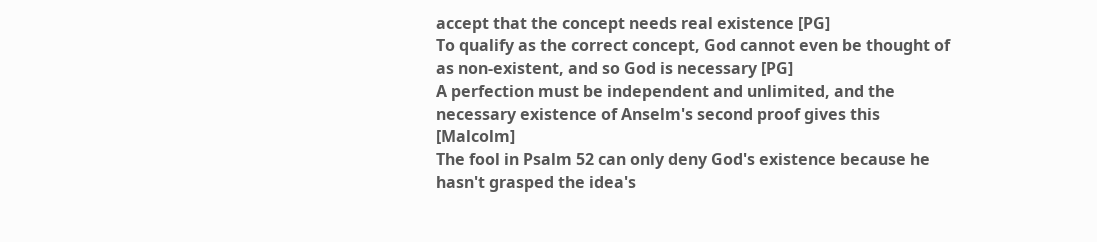accept that the concept needs real existence [PG]
To qualify as the correct concept, God cannot even be thought of as non-existent, and so God is necessary [PG]
A perfection must be independent and unlimited, and the necessary existence of Anselm's second proof gives this [Malcolm]
The fool in Psalm 52 can only deny God's existence because he hasn't grasped the idea's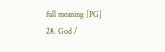full meaning [PG]
28. God /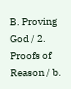B. Proving God / 2. Proofs of Reason / b.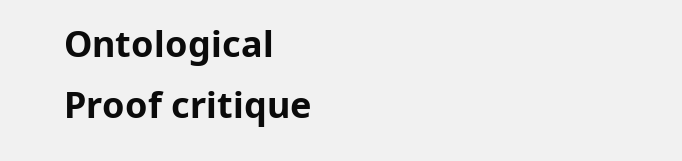Ontological Proof critique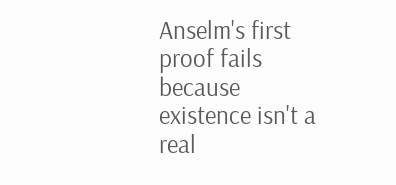Anselm's first proof fails because existence isn't a real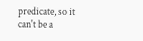predicate, so it can't be a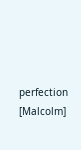perfection [Malcolm]